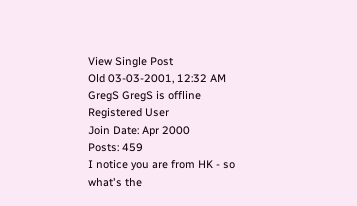View Single Post
Old 03-03-2001, 12:32 AM
GregS GregS is offline
Registered User
Join Date: Apr 2000
Posts: 459
I notice you are from HK - so what's the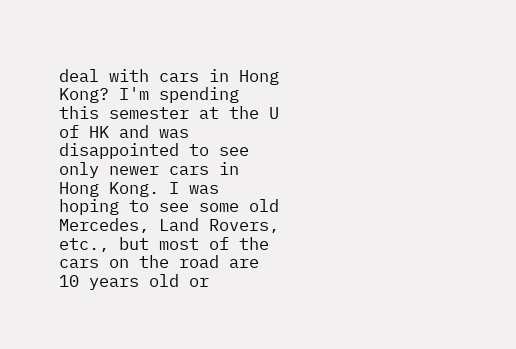deal with cars in Hong Kong? I'm spending this semester at the U of HK and was disappointed to see only newer cars in Hong Kong. I was hoping to see some old Mercedes, Land Rovers, etc., but most of the cars on the road are 10 years old or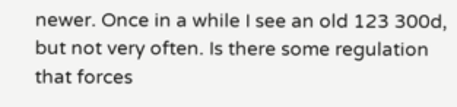newer. Once in a while I see an old 123 300d, but not very often. Is there some regulation that forces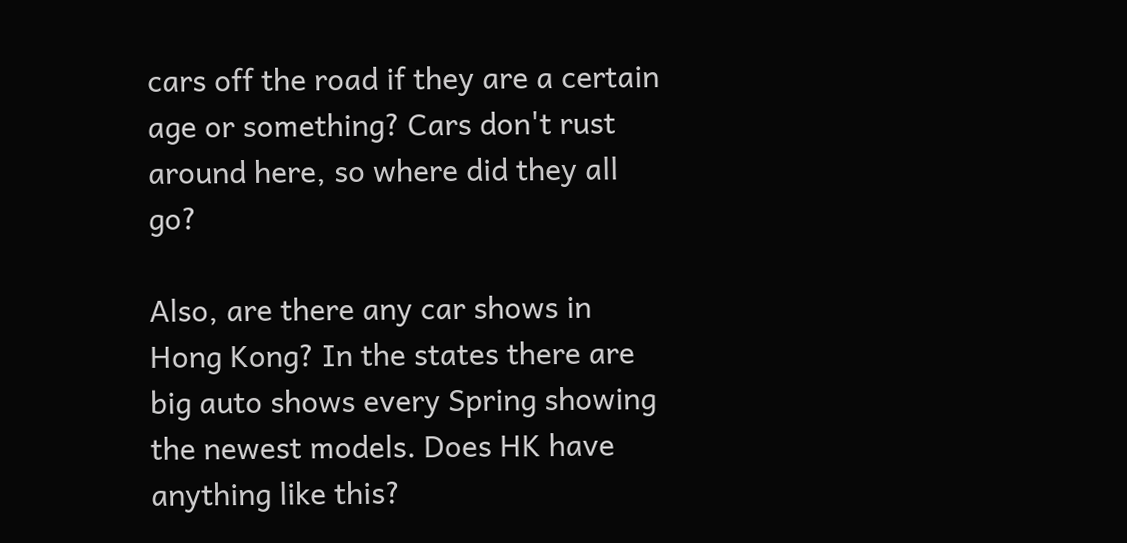cars off the road if they are a certain age or something? Cars don't rust around here, so where did they all go?

Also, are there any car shows in Hong Kong? In the states there are big auto shows every Spring showing the newest models. Does HK have anything like this?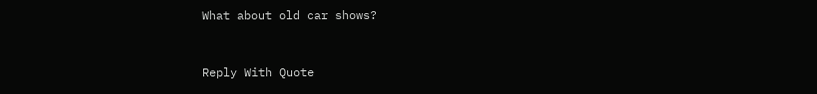What about old car shows?


Reply With Quote